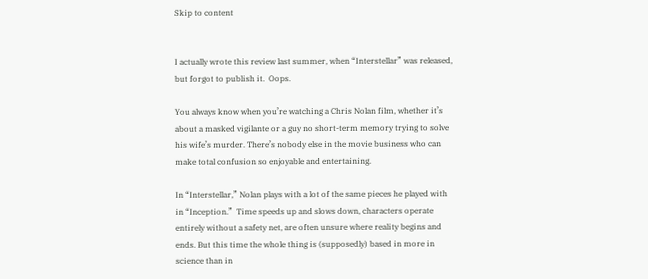Skip to content


I actually wrote this review last summer, when “Interstellar” was released, but forgot to publish it.  Oops.

You always know when you’re watching a Chris Nolan film, whether it’s about a masked vigilante or a guy no short-term memory trying to solve his wife’s murder. There’s nobody else in the movie business who can make total confusion so enjoyable and entertaining.

In “Interstellar,” Nolan plays with a lot of the same pieces he played with in “Inception.”  Time speeds up and slows down, characters operate entirely without a safety net, are often unsure where reality begins and ends. But this time the whole thing is (supposedly) based in more in science than in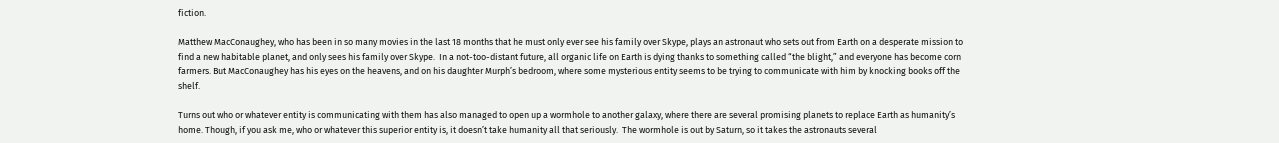fiction.

Matthew MacConaughey, who has been in so many movies in the last 18 months that he must only ever see his family over Skype, plays an astronaut who sets out from Earth on a desperate mission to find a new habitable planet, and only sees his family over Skype.  In a not-too-distant future, all organic life on Earth is dying thanks to something called “the blight,” and everyone has become corn farmers. But MacConaughey has his eyes on the heavens, and on his daughter Murph’s bedroom, where some mysterious entity seems to be trying to communicate with him by knocking books off the shelf.

Turns out who or whatever entity is communicating with them has also managed to open up a wormhole to another galaxy, where there are several promising planets to replace Earth as humanity’s home. Though, if you ask me, who or whatever this superior entity is, it doesn’t take humanity all that seriously.  The wormhole is out by Saturn, so it takes the astronauts several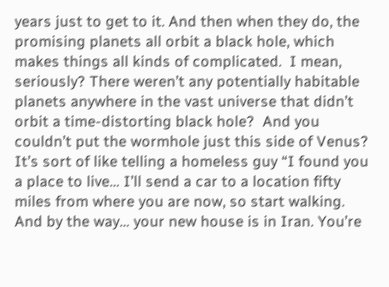years just to get to it. And then when they do, the promising planets all orbit a black hole, which makes things all kinds of complicated.  I mean, seriously? There weren’t any potentially habitable planets anywhere in the vast universe that didn’t orbit a time-distorting black hole?  And you couldn’t put the wormhole just this side of Venus? It’s sort of like telling a homeless guy “I found you a place to live… I’ll send a car to a location fifty miles from where you are now, so start walking.  And by the way… your new house is in Iran. You’re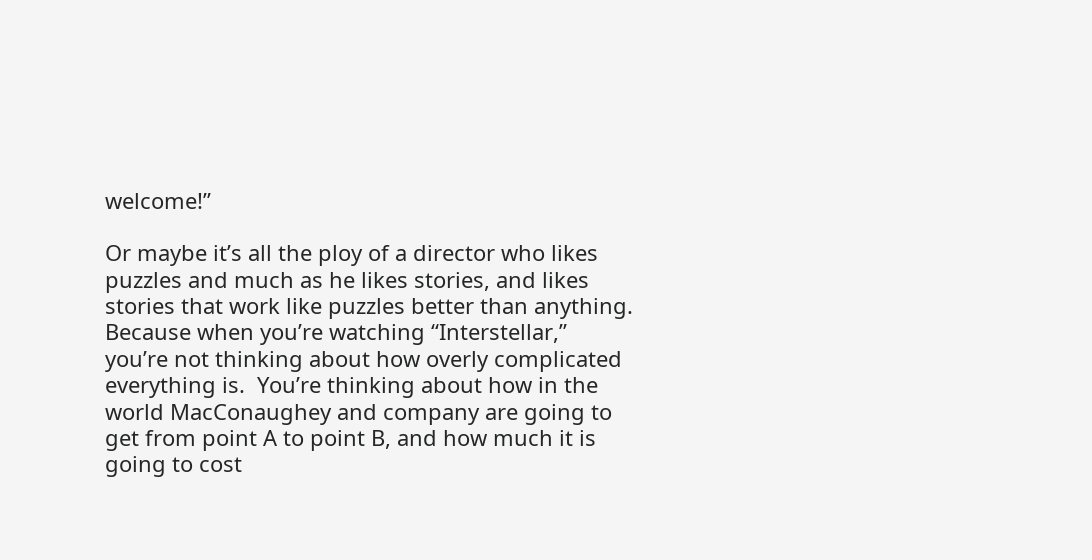welcome!”

Or maybe it’s all the ploy of a director who likes puzzles and much as he likes stories, and likes stories that work like puzzles better than anything. Because when you’re watching “Interstellar,” you’re not thinking about how overly complicated everything is.  You’re thinking about how in the world MacConaughey and company are going to get from point A to point B, and how much it is going to cost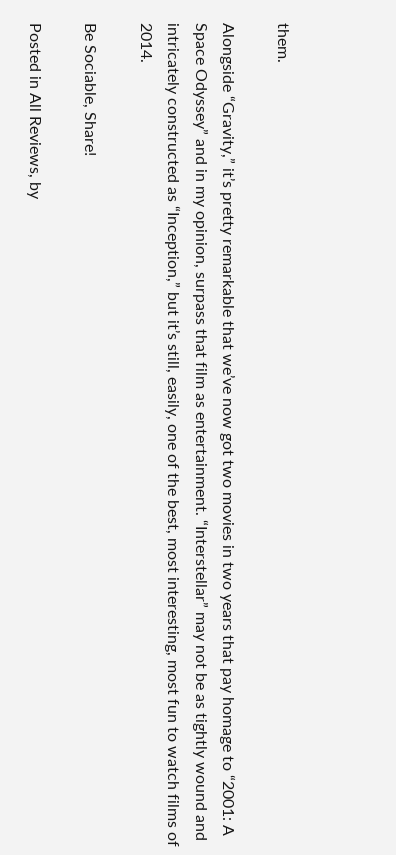them.

Alongside “Gravity,” it’s pretty remarkable that we’ve now got two movies in two years that pay homage to “2001: A Space Odyssey” and in my opinion, surpass that film as entertainment. “Interstellar” may not be as tightly wound and intricately constructed as “Inception,” but it’s still, easily, one of the best, most interesting, most fun to watch films of 2014.

Be Sociable, Share!

Posted in All Reviews, by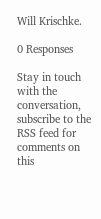Will Krischke.

0 Responses

Stay in touch with the conversation, subscribe to the RSS feed for comments on this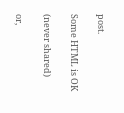post.

Some HTML is OK

(never shared)

or,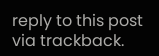reply to this post via trackback.